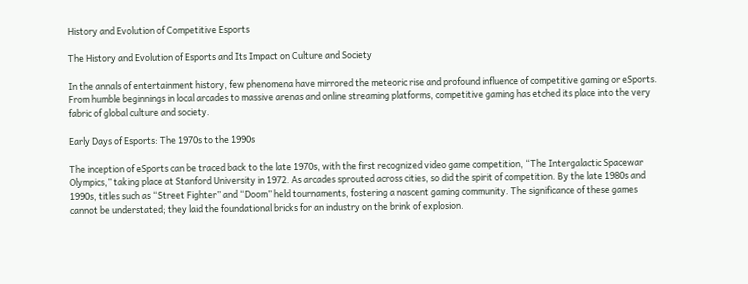History and Evolution of Competitive Esports

The History and Evolution of Esports and Its Impact on Culture and Society

In the annals of entertainment history, few phenomena have mirrored the meteoric rise and profound influence of competitive gaming or eSports. From humble beginnings in local arcades to massive arenas and online streaming platforms, competitive gaming has etched its place into the very fabric of global culture and society.

Early Days of Esports: The 1970s to the 1990s

The inception of eSports can be traced back to the late 1970s, with the first recognized video game competition, “The Intergalactic Spacewar Olympics,” taking place at Stanford University in 1972. As arcades sprouted across cities, so did the spirit of competition. By the late 1980s and 1990s, titles such as “Street Fighter” and “Doom” held tournaments, fostering a nascent gaming community. The significance of these games cannot be understated; they laid the foundational bricks for an industry on the brink of explosion.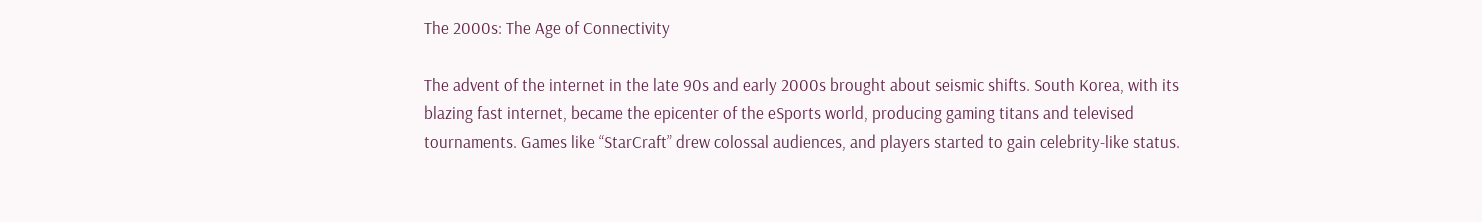The 2000s: The Age of Connectivity

The advent of the internet in the late 90s and early 2000s brought about seismic shifts. South Korea, with its blazing fast internet, became the epicenter of the eSports world, producing gaming titans and televised tournaments. Games like “StarCraft” drew colossal audiences, and players started to gain celebrity-like status.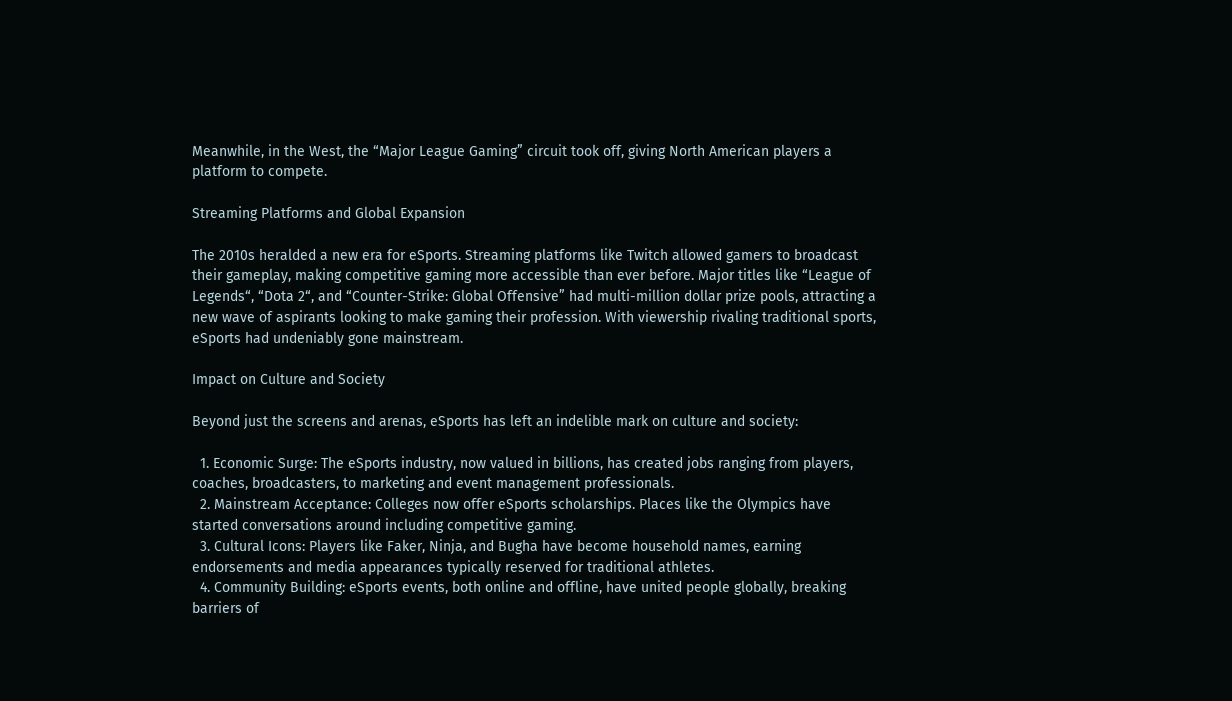Meanwhile, in the West, the “Major League Gaming” circuit took off, giving North American players a platform to compete.

Streaming Platforms and Global Expansion

The 2010s heralded a new era for eSports. Streaming platforms like Twitch allowed gamers to broadcast their gameplay, making competitive gaming more accessible than ever before. Major titles like “League of Legends“, “Dota 2“, and “Counter-Strike: Global Offensive” had multi-million dollar prize pools, attracting a new wave of aspirants looking to make gaming their profession. With viewership rivaling traditional sports, eSports had undeniably gone mainstream.

Impact on Culture and Society

Beyond just the screens and arenas, eSports has left an indelible mark on culture and society:

  1. Economic Surge: The eSports industry, now valued in billions, has created jobs ranging from players, coaches, broadcasters, to marketing and event management professionals.
  2. Mainstream Acceptance: Colleges now offer eSports scholarships. Places like the Olympics have started conversations around including competitive gaming.
  3. Cultural Icons: Players like Faker, Ninja, and Bugha have become household names, earning endorsements and media appearances typically reserved for traditional athletes.
  4. Community Building: eSports events, both online and offline, have united people globally, breaking barriers of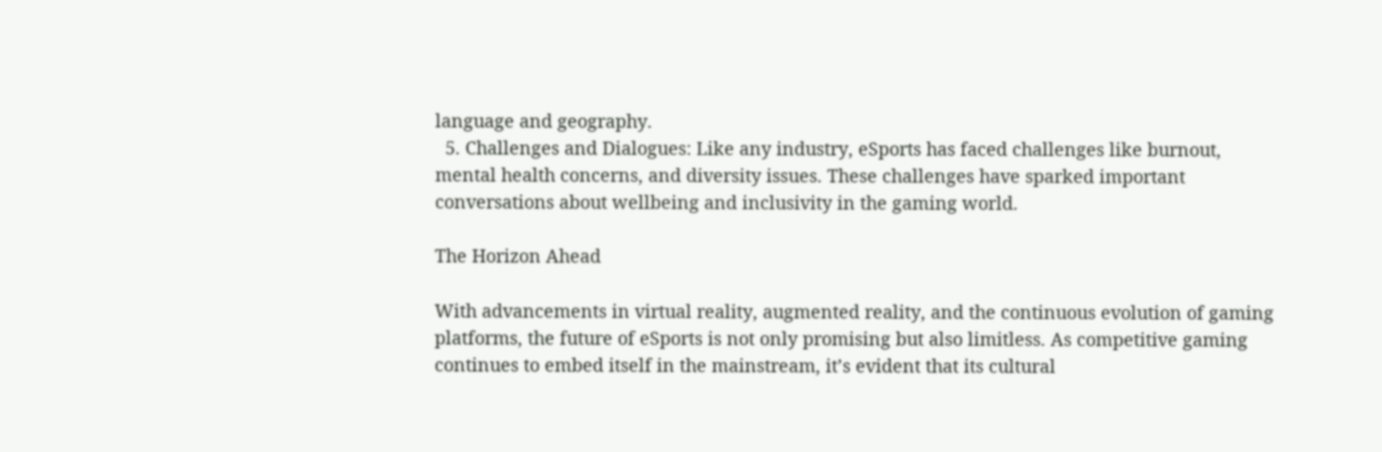language and geography.
  5. Challenges and Dialogues: Like any industry, eSports has faced challenges like burnout, mental health concerns, and diversity issues. These challenges have sparked important conversations about wellbeing and inclusivity in the gaming world.

The Horizon Ahead

With advancements in virtual reality, augmented reality, and the continuous evolution of gaming platforms, the future of eSports is not only promising but also limitless. As competitive gaming continues to embed itself in the mainstream, it’s evident that its cultural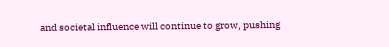and societal influence will continue to grow, pushing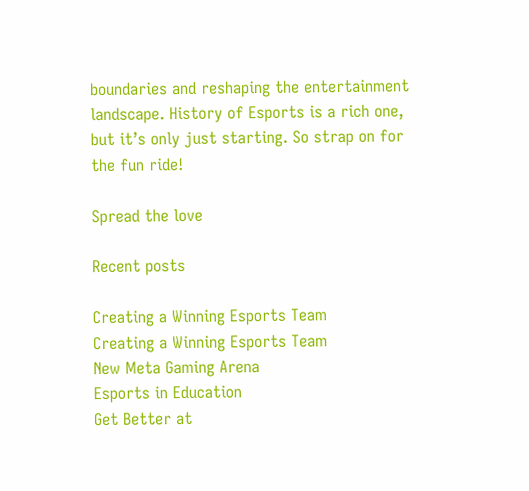boundaries and reshaping the entertainment landscape. History of Esports is a rich one, but it’s only just starting. So strap on for the fun ride!

Spread the love

Recent posts

Creating a Winning Esports Team
Creating a Winning Esports Team
New Meta Gaming Arena
Esports in Education
Get Better at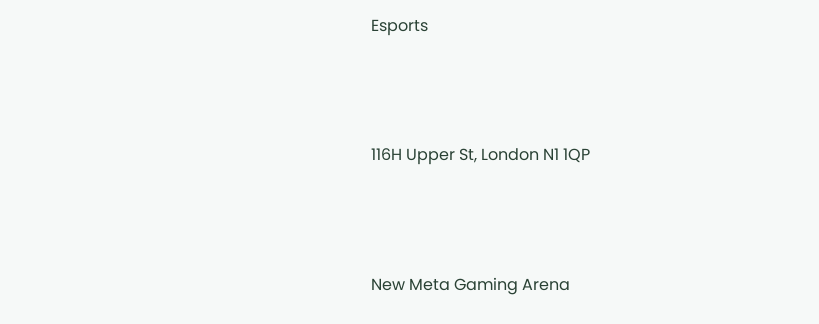Esports





116H Upper St, London N1 1QP





New Meta Gaming Arena